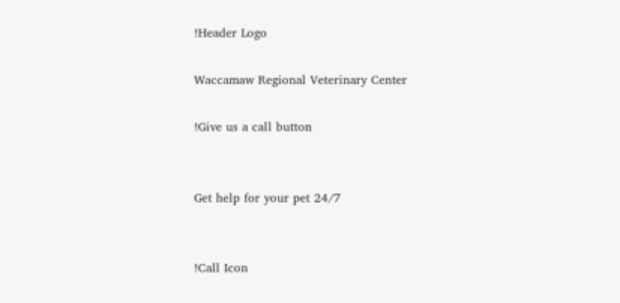!Header Logo

Waccamaw Regional Veterinary Center

!Give us a call button


Get help for your pet 24/7


!Call Icon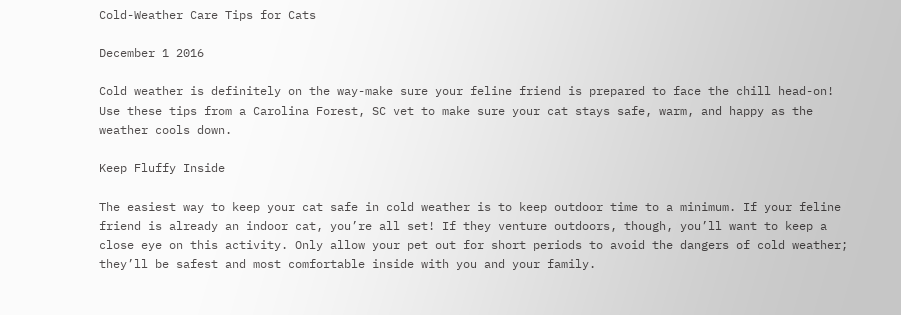Cold-Weather Care Tips for Cats

December 1 2016

Cold weather is definitely on the way-make sure your feline friend is prepared to face the chill head-on! Use these tips from a Carolina Forest, SC vet to make sure your cat stays safe, warm, and happy as the weather cools down.

Keep Fluffy Inside

The easiest way to keep your cat safe in cold weather is to keep outdoor time to a minimum. If your feline friend is already an indoor cat, you’re all set! If they venture outdoors, though, you’ll want to keep a close eye on this activity. Only allow your pet out for short periods to avoid the dangers of cold weather; they’ll be safest and most comfortable inside with you and your family.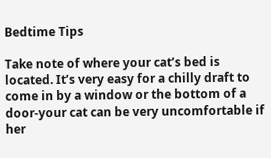Bedtime Tips

Take note of where your cat’s bed is located. It’s very easy for a chilly draft to come in by a window or the bottom of a door-your cat can be very uncomfortable if her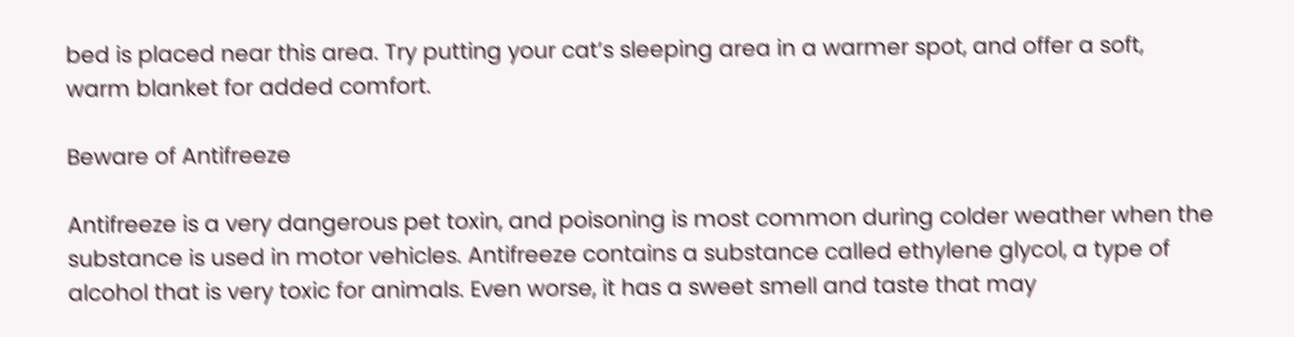bed is placed near this area. Try putting your cat’s sleeping area in a warmer spot, and offer a soft, warm blanket for added comfort.

Beware of Antifreeze

Antifreeze is a very dangerous pet toxin, and poisoning is most common during colder weather when the substance is used in motor vehicles. Antifreeze contains a substance called ethylene glycol, a type of alcohol that is very toxic for animals. Even worse, it has a sweet smell and taste that may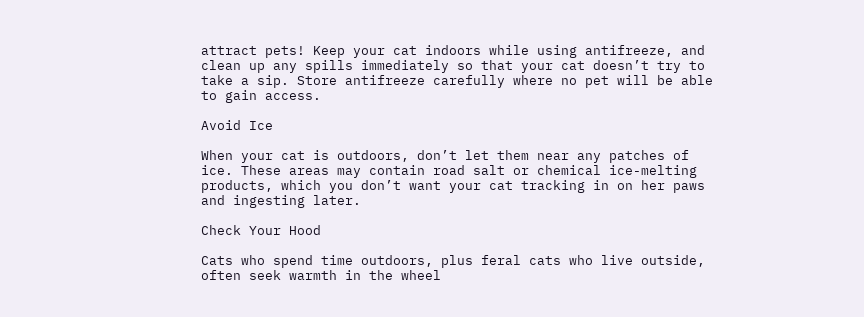attract pets! Keep your cat indoors while using antifreeze, and clean up any spills immediately so that your cat doesn’t try to take a sip. Store antifreeze carefully where no pet will be able to gain access.

Avoid Ice

When your cat is outdoors, don’t let them near any patches of ice. These areas may contain road salt or chemical ice-melting products, which you don’t want your cat tracking in on her paws and ingesting later.

Check Your Hood

Cats who spend time outdoors, plus feral cats who live outside, often seek warmth in the wheel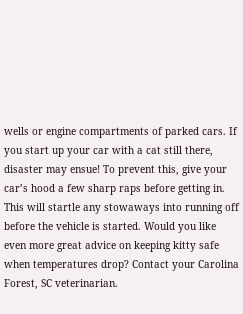wells or engine compartments of parked cars. If you start up your car with a cat still there, disaster may ensue! To prevent this, give your car’s hood a few sharp raps before getting in. This will startle any stowaways into running off before the vehicle is started. Would you like even more great advice on keeping kitty safe when temperatures drop? Contact your Carolina Forest, SC veterinarian.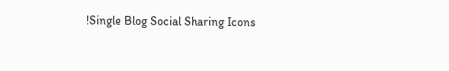!Single Blog Social Sharing Icons